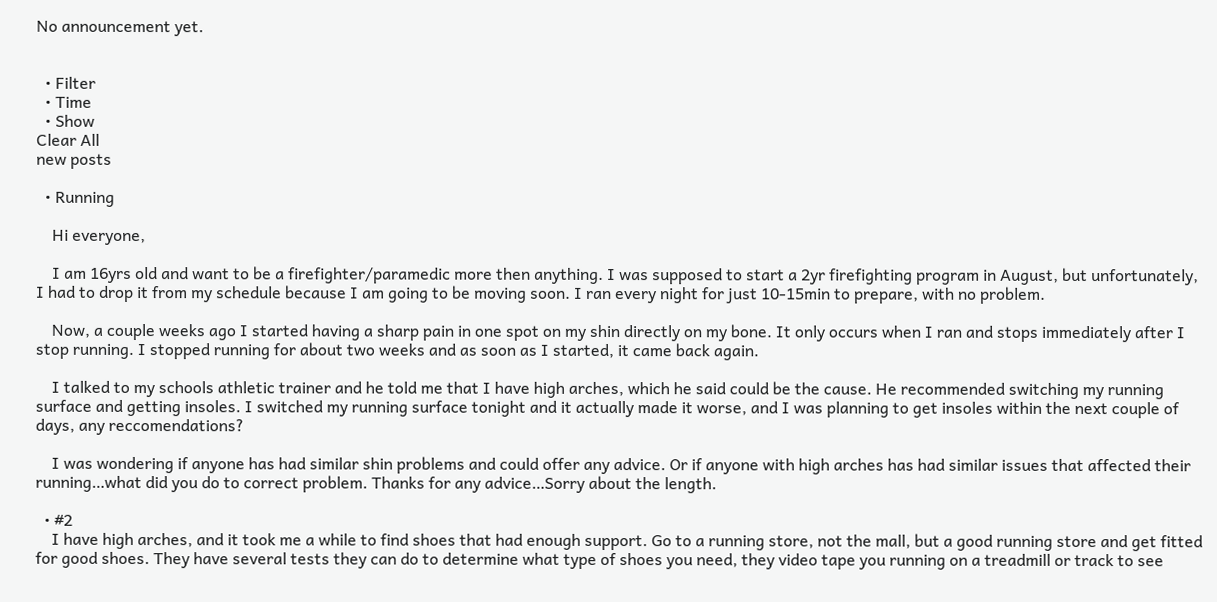No announcement yet.


  • Filter
  • Time
  • Show
Clear All
new posts

  • Running

    Hi everyone,

    I am 16yrs old and want to be a firefighter/paramedic more then anything. I was supposed to start a 2yr firefighting program in August, but unfortunately, I had to drop it from my schedule because I am going to be moving soon. I ran every night for just 10-15min to prepare, with no problem.

    Now, a couple weeks ago I started having a sharp pain in one spot on my shin directly on my bone. It only occurs when I ran and stops immediately after I stop running. I stopped running for about two weeks and as soon as I started, it came back again.

    I talked to my schools athletic trainer and he told me that I have high arches, which he said could be the cause. He recommended switching my running surface and getting insoles. I switched my running surface tonight and it actually made it worse, and I was planning to get insoles within the next couple of days, any reccomendations?

    I was wondering if anyone has had similar shin problems and could offer any advice. Or if anyone with high arches has had similar issues that affected their running…what did you do to correct problem. Thanks for any advice…Sorry about the length.

  • #2
    I have high arches, and it took me a while to find shoes that had enough support. Go to a running store, not the mall, but a good running store and get fitted for good shoes. They have several tests they can do to determine what type of shoes you need, they video tape you running on a treadmill or track to see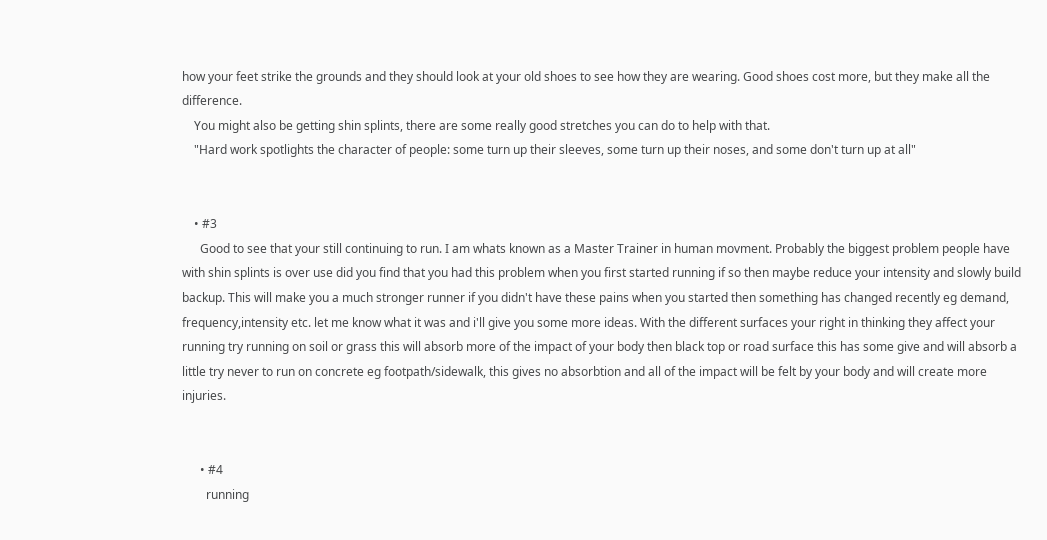how your feet strike the grounds and they should look at your old shoes to see how they are wearing. Good shoes cost more, but they make all the difference.
    You might also be getting shin splints, there are some really good stretches you can do to help with that.
    "Hard work spotlights the character of people: some turn up their sleeves, some turn up their noses, and some don't turn up at all"


    • #3
      Good to see that your still continuing to run. I am whats known as a Master Trainer in human movment. Probably the biggest problem people have with shin splints is over use did you find that you had this problem when you first started running if so then maybe reduce your intensity and slowly build backup. This will make you a much stronger runner if you didn't have these pains when you started then something has changed recently eg demand, frequency,intensity etc. let me know what it was and i'll give you some more ideas. With the different surfaces your right in thinking they affect your running try running on soil or grass this will absorb more of the impact of your body then black top or road surface this has some give and will absorb a little try never to run on concrete eg footpath/sidewalk, this gives no absorbtion and all of the impact will be felt by your body and will create more injuries.


      • #4
        running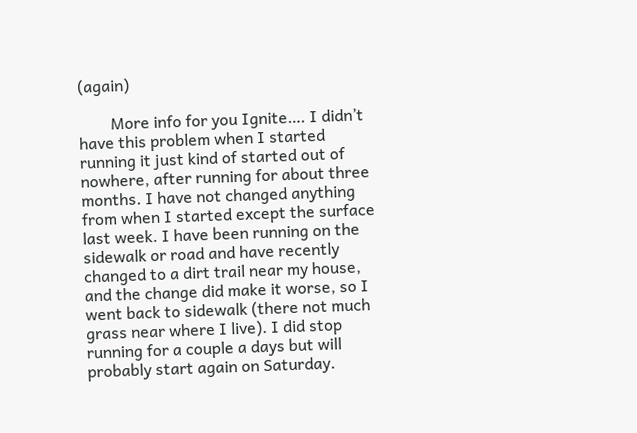(again)

        More info for you Ignite…. I didn’t have this problem when I started running it just kind of started out of nowhere, after running for about three months. I have not changed anything from when I started except the surface last week. I have been running on the sidewalk or road and have recently changed to a dirt trail near my house, and the change did make it worse, so I went back to sidewalk (there not much grass near where I live). I did stop running for a couple a days but will probably start again on Saturday.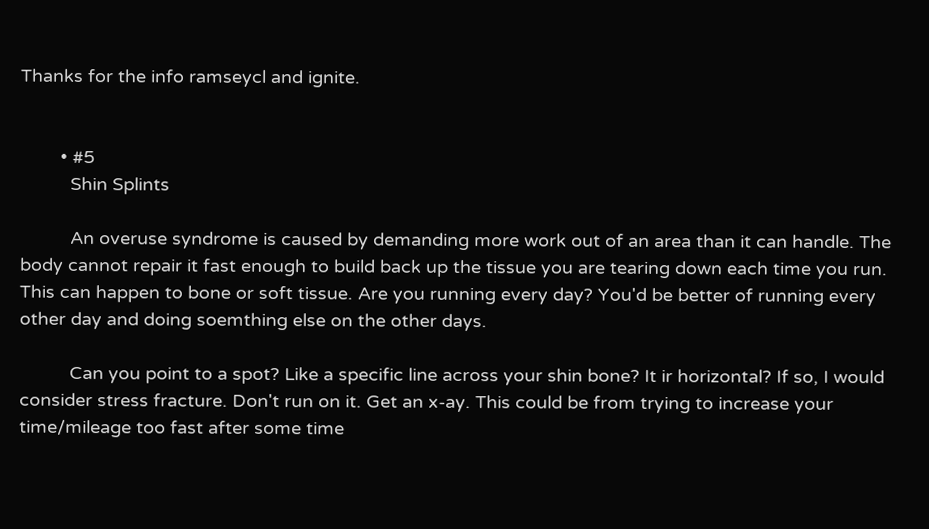Thanks for the info ramseycl and ignite.


        • #5
          Shin Splints

          An overuse syndrome is caused by demanding more work out of an area than it can handle. The body cannot repair it fast enough to build back up the tissue you are tearing down each time you run. This can happen to bone or soft tissue. Are you running every day? You'd be better of running every other day and doing soemthing else on the other days.

          Can you point to a spot? Like a specific line across your shin bone? It ir horizontal? If so, I would consider stress fracture. Don't run on it. Get an x-ay. This could be from trying to increase your time/mileage too fast after some time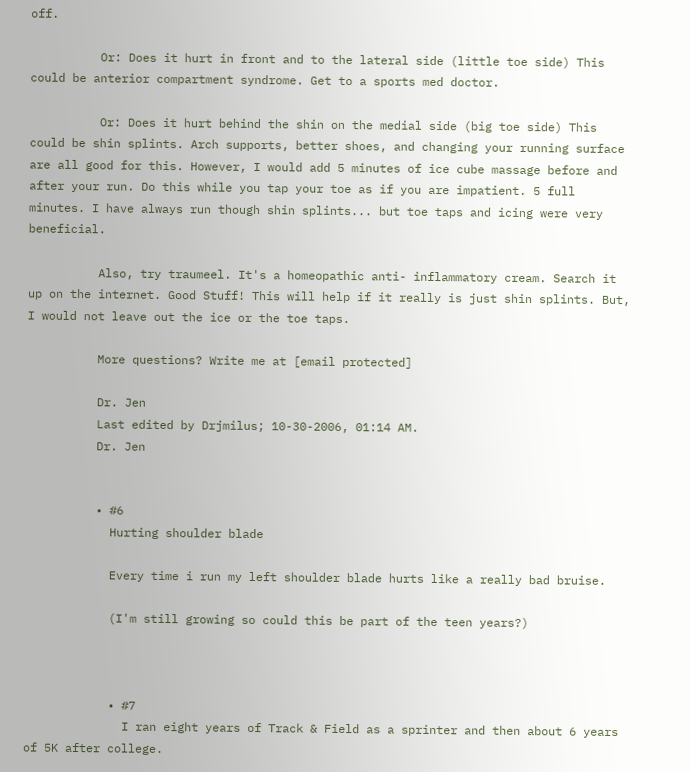off.

          Or: Does it hurt in front and to the lateral side (little toe side) This could be anterior compartment syndrome. Get to a sports med doctor.

          Or: Does it hurt behind the shin on the medial side (big toe side) This could be shin splints. Arch supports, better shoes, and changing your running surface are all good for this. However, I would add 5 minutes of ice cube massage before and after your run. Do this while you tap your toe as if you are impatient. 5 full minutes. I have always run though shin splints... but toe taps and icing were very beneficial.

          Also, try traumeel. It's a homeopathic anti- inflammatory cream. Search it up on the internet. Good Stuff! This will help if it really is just shin splints. But, I would not leave out the ice or the toe taps.

          More questions? Write me at [email protected]

          Dr. Jen
          Last edited by Drjmilus; 10-30-2006, 01:14 AM.
          Dr. Jen


          • #6
            Hurting shoulder blade

            Every time i run my left shoulder blade hurts like a really bad bruise.

            (I'm still growing so could this be part of the teen years?)



            • #7
              I ran eight years of Track & Field as a sprinter and then about 6 years of 5K after college.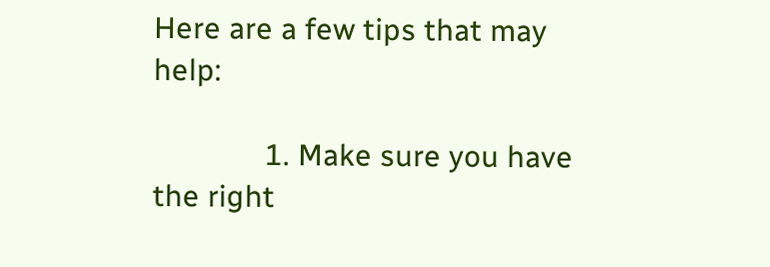Here are a few tips that may help:

              1. Make sure you have the right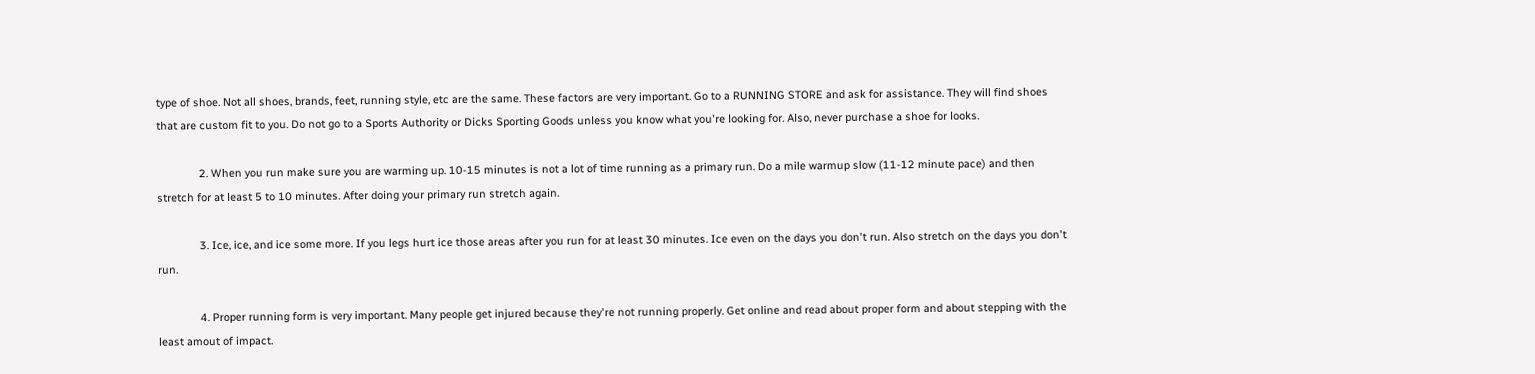type of shoe. Not all shoes, brands, feet, running style, etc are the same. These factors are very important. Go to a RUNNING STORE and ask for assistance. They will find shoes that are custom fit to you. Do not go to a Sports Authority or Dicks Sporting Goods unless you know what you're looking for. Also, never purchase a shoe for looks.

              2. When you run make sure you are warming up. 10-15 minutes is not a lot of time running as a primary run. Do a mile warmup slow (11-12 minute pace) and then stretch for at least 5 to 10 minutes. After doing your primary run stretch again.

              3. Ice, ice, and ice some more. If you legs hurt ice those areas after you run for at least 30 minutes. Ice even on the days you don't run. Also stretch on the days you don't run.

              4. Proper running form is very important. Many people get injured because they're not running properly. Get online and read about proper form and about stepping with the least amout of impact.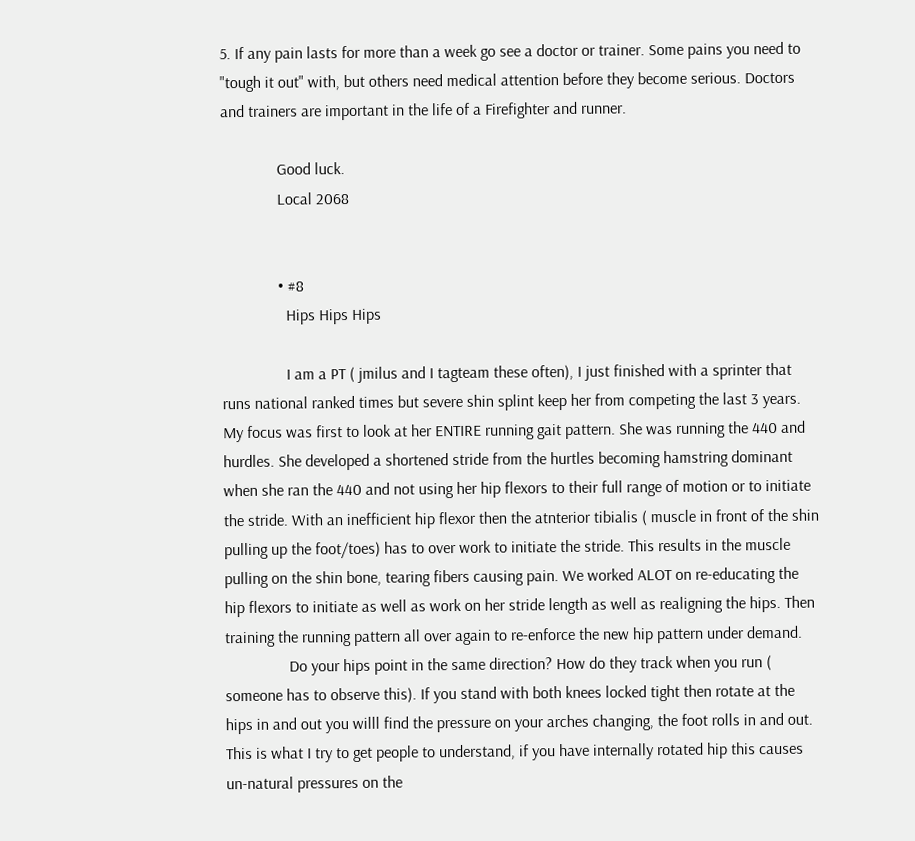5. If any pain lasts for more than a week go see a doctor or trainer. Some pains you need to "tough it out" with, but others need medical attention before they become serious. Doctors and trainers are important in the life of a Firefighter and runner.

              Good luck.
              Local 2068


              • #8
                Hips Hips Hips

                I am a PT ( jmilus and I tagteam these often), I just finished with a sprinter that runs national ranked times but severe shin splint keep her from competing the last 3 years. My focus was first to look at her ENTIRE running gait pattern. She was running the 440 and hurdles. She developed a shortened stride from the hurtles becoming hamstring dominant when she ran the 440 and not using her hip flexors to their full range of motion or to initiate the stride. With an inefficient hip flexor then the atnterior tibialis ( muscle in front of the shin pulling up the foot/toes) has to over work to initiate the stride. This results in the muscle pulling on the shin bone, tearing fibers causing pain. We worked ALOT on re-educating the hip flexors to initiate as well as work on her stride length as well as realigning the hips. Then training the running pattern all over again to re-enforce the new hip pattern under demand.
                Do your hips point in the same direction? How do they track when you run ( someone has to observe this). If you stand with both knees locked tight then rotate at the hips in and out you willl find the pressure on your arches changing, the foot rolls in and out. This is what I try to get people to understand, if you have internally rotated hip this causes un-natural pressures on the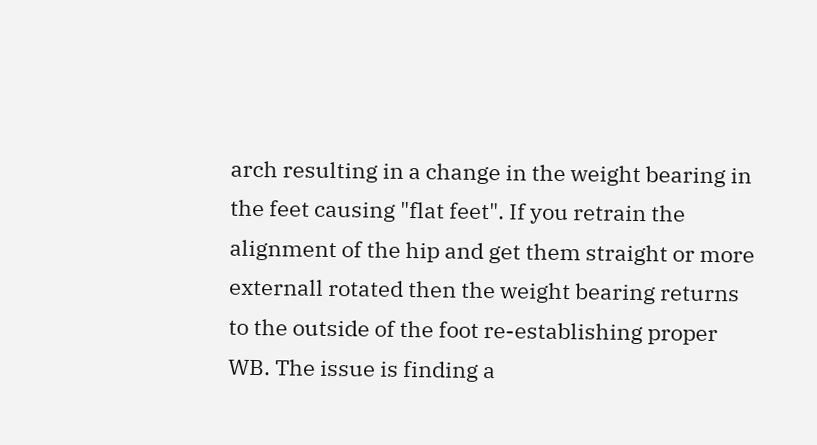arch resulting in a change in the weight bearing in the feet causing "flat feet". If you retrain the alignment of the hip and get them straight or more externall rotated then the weight bearing returns to the outside of the foot re-establishing proper WB. The issue is finding a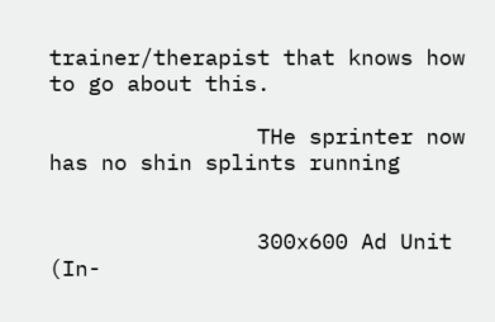trainer/therapist that knows how to go about this.

                THe sprinter now has no shin splints running


                300x600 Ad Unit (In-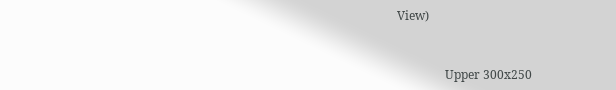View)


                Upper 300x250